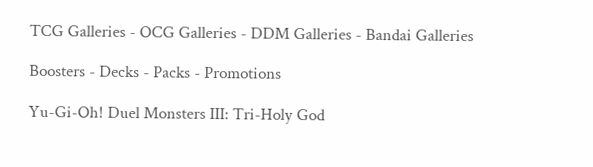TCG Galleries - OCG Galleries - DDM Galleries - Bandai Galleries

Boosters - Decks - Packs - Promotions

Yu-Gi-Oh! Duel Monsters III: Tri-Holy God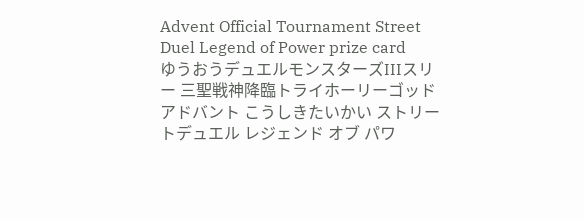Advent Official Tournament Street Duel Legend of Power prize card
ゆうおうデュエルモンスターズIIIスリー 三聖戦神降臨トライホーリーゴッドアドバント こうしきたいかい ストリートデュエル レジェンド オブ パワ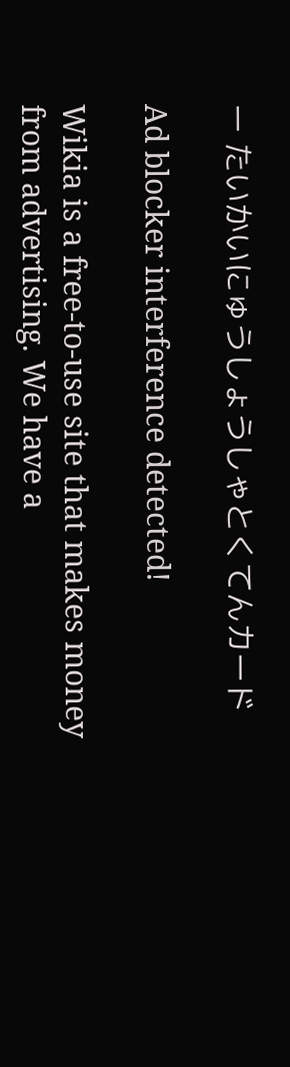ー たいかいにゅうしょうしゃとくてんカード

Ad blocker interference detected!

Wikia is a free-to-use site that makes money from advertising. We have a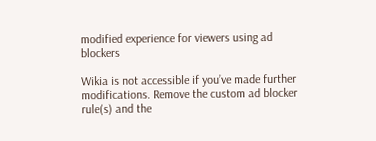modified experience for viewers using ad blockers

Wikia is not accessible if you’ve made further modifications. Remove the custom ad blocker rule(s) and the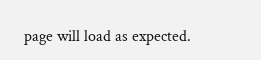page will load as expected.